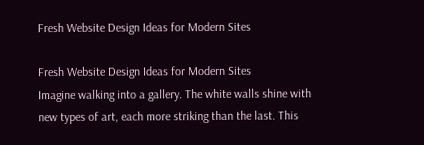Fresh Website Design Ideas for Modern Sites

Fresh Website Design Ideas for Modern Sites
Imagine walking into a gallery. The white walls shine with new types of art, each more striking than the last. This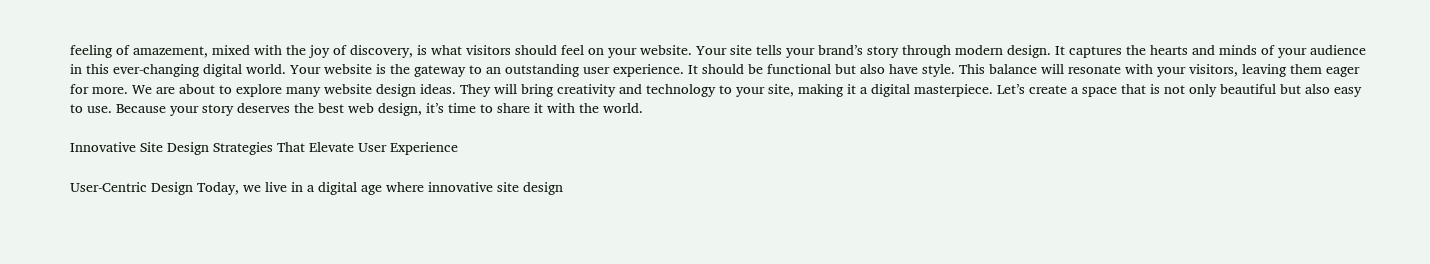feeling of amazement, mixed with the joy of discovery, is what visitors should feel on your website. Your site tells your brand’s story through modern design. It captures the hearts and minds of your audience in this ever-changing digital world. Your website is the gateway to an outstanding user experience. It should be functional but also have style. This balance will resonate with your visitors, leaving them eager for more. We are about to explore many website design ideas. They will bring creativity and technology to your site, making it a digital masterpiece. Let’s create a space that is not only beautiful but also easy to use. Because your story deserves the best web design, it’s time to share it with the world.

Innovative Site Design Strategies That Elevate User Experience

User-Centric Design Today, we live in a digital age where innovative site design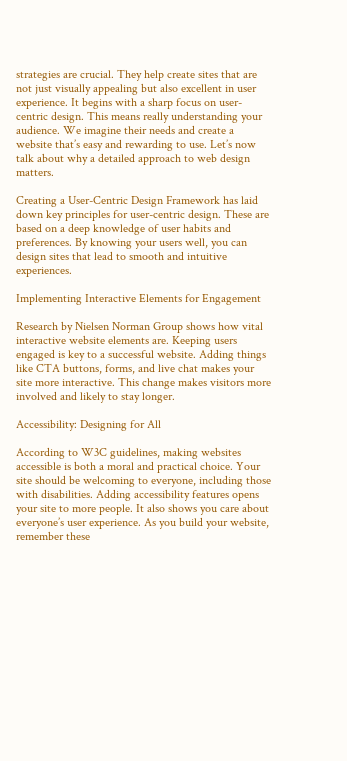strategies are crucial. They help create sites that are not just visually appealing but also excellent in user experience. It begins with a sharp focus on user-centric design. This means really understanding your audience. We imagine their needs and create a website that’s easy and rewarding to use. Let’s now talk about why a detailed approach to web design matters.

Creating a User-Centric Design Framework has laid down key principles for user-centric design. These are based on a deep knowledge of user habits and preferences. By knowing your users well, you can design sites that lead to smooth and intuitive experiences.

Implementing Interactive Elements for Engagement

Research by Nielsen Norman Group shows how vital interactive website elements are. Keeping users engaged is key to a successful website. Adding things like CTA buttons, forms, and live chat makes your site more interactive. This change makes visitors more involved and likely to stay longer.

Accessibility: Designing for All

According to W3C guidelines, making websites accessible is both a moral and practical choice. Your site should be welcoming to everyone, including those with disabilities. Adding accessibility features opens your site to more people. It also shows you care about everyone’s user experience. As you build your website, remember these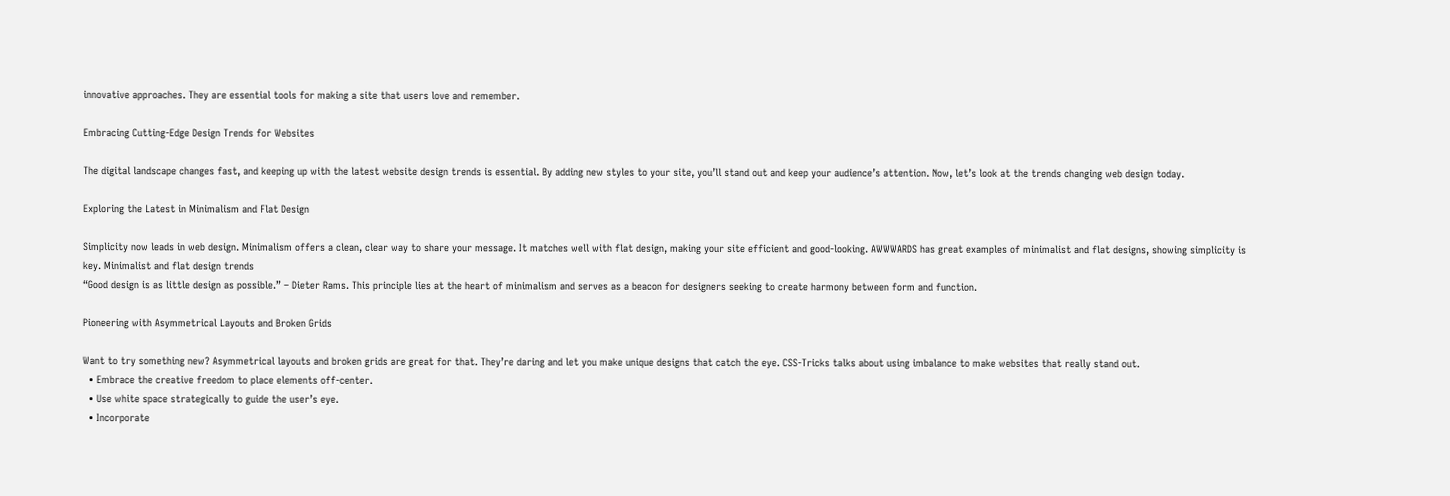innovative approaches. They are essential tools for making a site that users love and remember.

Embracing Cutting-Edge Design Trends for Websites

The digital landscape changes fast, and keeping up with the latest website design trends is essential. By adding new styles to your site, you’ll stand out and keep your audience’s attention. Now, let’s look at the trends changing web design today.

Exploring the Latest in Minimalism and Flat Design

Simplicity now leads in web design. Minimalism offers a clean, clear way to share your message. It matches well with flat design, making your site efficient and good-looking. AWWWARDS has great examples of minimalist and flat designs, showing simplicity is key. Minimalist and flat design trends
“Good design is as little design as possible.” – Dieter Rams. This principle lies at the heart of minimalism and serves as a beacon for designers seeking to create harmony between form and function.

Pioneering with Asymmetrical Layouts and Broken Grids

Want to try something new? Asymmetrical layouts and broken grids are great for that. They’re daring and let you make unique designs that catch the eye. CSS-Tricks talks about using imbalance to make websites that really stand out.
  • Embrace the creative freedom to place elements off-center.
  • Use white space strategically to guide the user’s eye.
  • Incorporate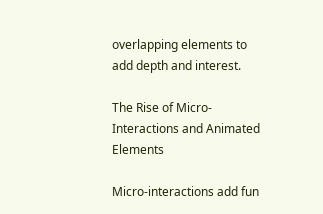overlapping elements to add depth and interest.

The Rise of Micro-Interactions and Animated Elements

Micro-interactions add fun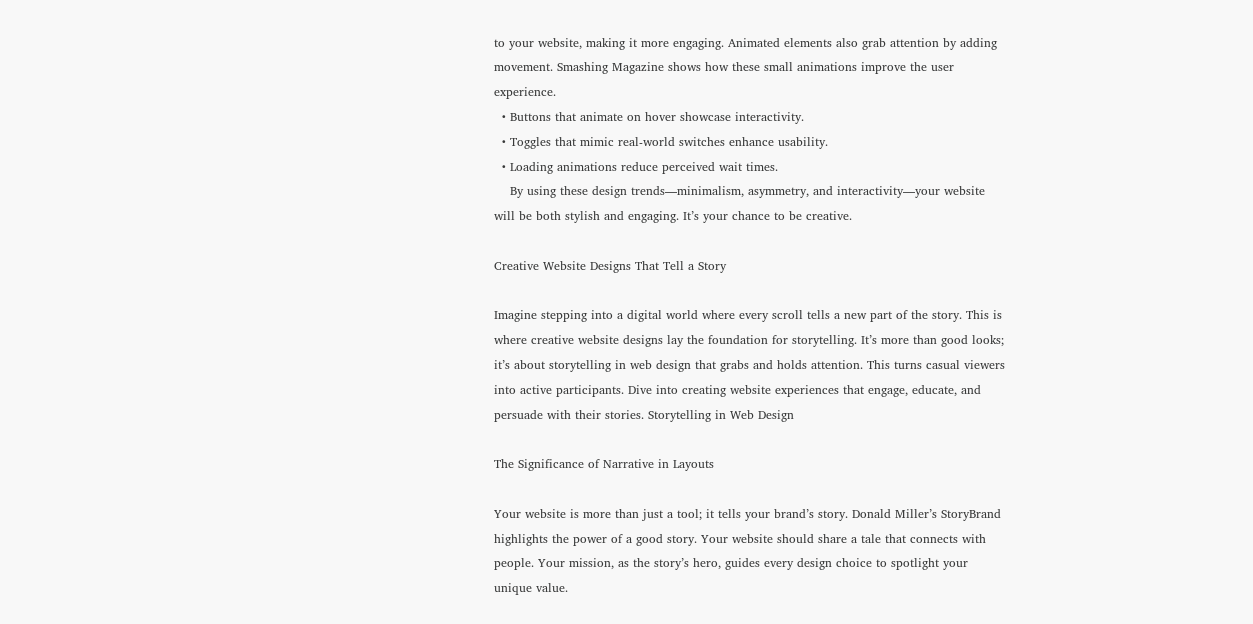to your website, making it more engaging. Animated elements also grab attention by adding movement. Smashing Magazine shows how these small animations improve the user experience.
  • Buttons that animate on hover showcase interactivity.
  • Toggles that mimic real-world switches enhance usability.
  • Loading animations reduce perceived wait times.
    By using these design trends—minimalism, asymmetry, and interactivity—your website will be both stylish and engaging. It’s your chance to be creative.

Creative Website Designs That Tell a Story

Imagine stepping into a digital world where every scroll tells a new part of the story. This is where creative website designs lay the foundation for storytelling. It’s more than good looks; it’s about storytelling in web design that grabs and holds attention. This turns casual viewers into active participants. Dive into creating website experiences that engage, educate, and persuade with their stories. Storytelling in Web Design

The Significance of Narrative in Layouts

Your website is more than just a tool; it tells your brand’s story. Donald Miller’s StoryBrand highlights the power of a good story. Your website should share a tale that connects with people. Your mission, as the story’s hero, guides every design choice to spotlight your unique value.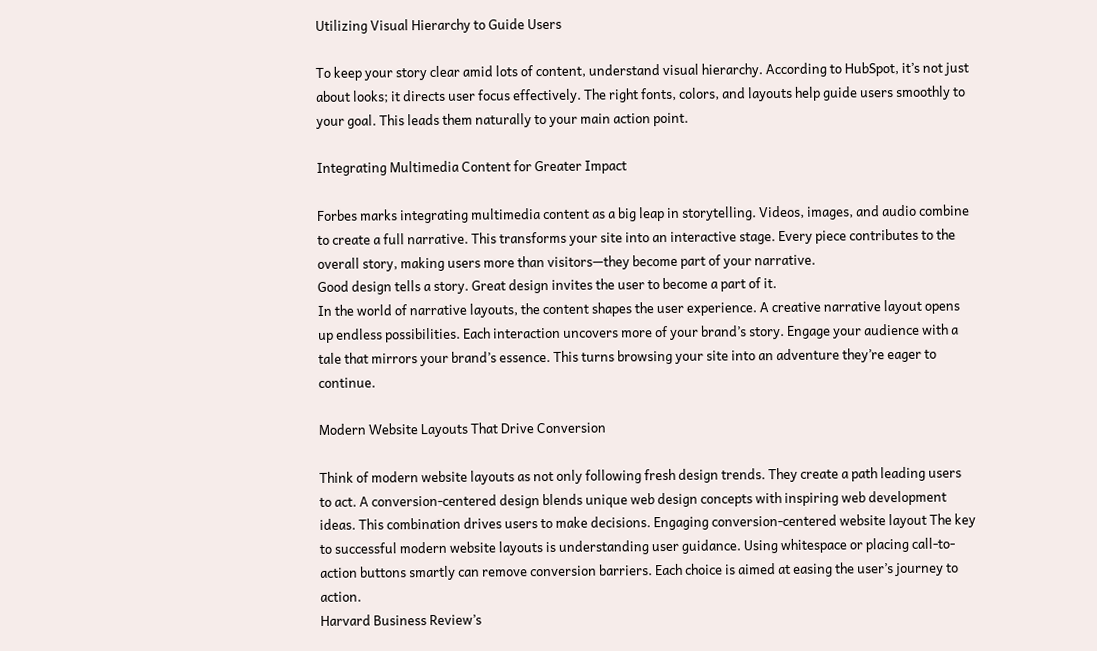Utilizing Visual Hierarchy to Guide Users

To keep your story clear amid lots of content, understand visual hierarchy. According to HubSpot, it’s not just about looks; it directs user focus effectively. The right fonts, colors, and layouts help guide users smoothly to your goal. This leads them naturally to your main action point.

Integrating Multimedia Content for Greater Impact

Forbes marks integrating multimedia content as a big leap in storytelling. Videos, images, and audio combine to create a full narrative. This transforms your site into an interactive stage. Every piece contributes to the overall story, making users more than visitors—they become part of your narrative.
Good design tells a story. Great design invites the user to become a part of it.
In the world of narrative layouts, the content shapes the user experience. A creative narrative layout opens up endless possibilities. Each interaction uncovers more of your brand’s story. Engage your audience with a tale that mirrors your brand’s essence. This turns browsing your site into an adventure they’re eager to continue.

Modern Website Layouts That Drive Conversion

Think of modern website layouts as not only following fresh design trends. They create a path leading users to act. A conversion-centered design blends unique web design concepts with inspiring web development ideas. This combination drives users to make decisions. Engaging conversion-centered website layout The key to successful modern website layouts is understanding user guidance. Using whitespace or placing call-to-action buttons smartly can remove conversion barriers. Each choice is aimed at easing the user’s journey to action.
Harvard Business Review’s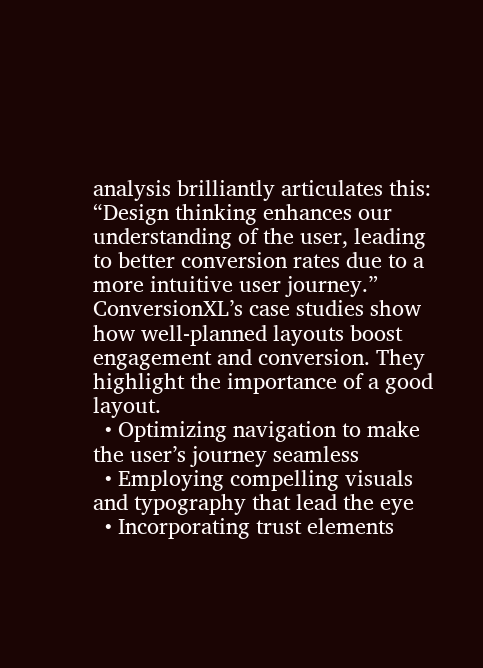analysis brilliantly articulates this: “Design thinking enhances our understanding of the user, leading to better conversion rates due to a more intuitive user journey.”
ConversionXL’s case studies show how well-planned layouts boost engagement and conversion. They highlight the importance of a good layout.
  • Optimizing navigation to make the user’s journey seamless
  • Employing compelling visuals and typography that lead the eye
  • Incorporating trust elements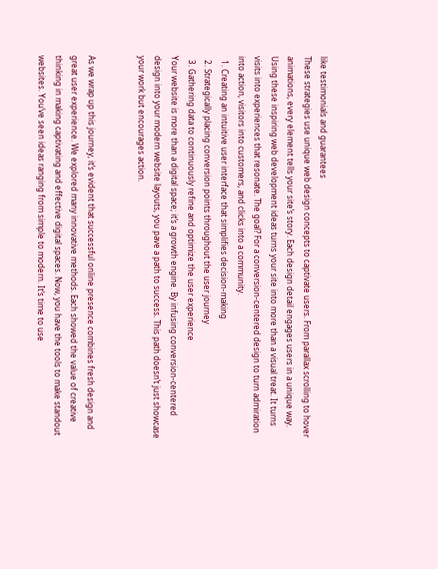like testimonials and guarantees
These strategies use unique web design concepts to captivate users. From parallax scrolling to hover animations, every element tells your site’s story. Each design detail engages users in a unique way. Using these inspiring web development ideas turns your site into more than a visual treat. It turns visits into experiences that resonate. The goal? For a conversion-centered design to turn admiration into action, visitors into customers, and clicks into a community.
  1. Creating an intuitive user interface that simplifies decision-making
  2. Strategically placing conversion points throughout the user journey
  3. Gathering data to continuously refine and optimize the user experience
Your website is more than a digital space; it’s a growth engine. By infusing conversion-centered design into your modern website layouts, you pave a path to success. This path doesn’t just showcase your work but encourages action.


As we wrap up this journey, it’s evident that successful online presence combines fresh design and great user experience. We explored many innovative methods. Each showed the value of creative thinking in making captivating and effective digital spaces. Now, you have the tools to make standout websites. You’ve seen ideas ranging from simple to modern. It’s time to use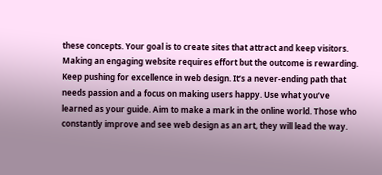these concepts. Your goal is to create sites that attract and keep visitors. Making an engaging website requires effort but the outcome is rewarding. Keep pushing for excellence in web design. It’s a never-ending path that needs passion and a focus on making users happy. Use what you’ve learned as your guide. Aim to make a mark in the online world. Those who constantly improve and see web design as an art, they will lead the way.